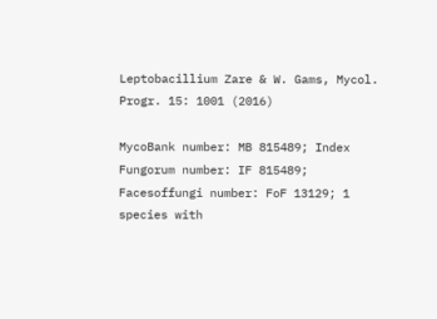Leptobacillium Zare & W. Gams, Mycol. Progr. 15: 1001 (2016)

MycoBank number: MB 815489; Index Fungorum number: IF 815489; Facesoffungi number: FoF 13129; 1 species with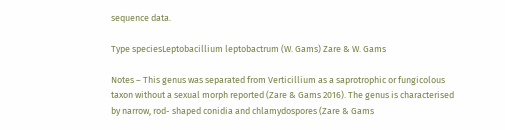sequence data.

Type speciesLeptobacillium leptobactrum (W. Gams) Zare & W. Gams

Notes – This genus was separated from Verticillium as a saprotrophic or fungicolous taxon without a sexual morph reported (Zare & Gams 2016). The genus is characterised by narrow, rod- shaped conidia and chlamydospores (Zare & Gams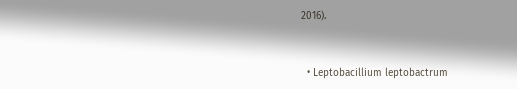2016).


  • Leptobacillium leptobactrum